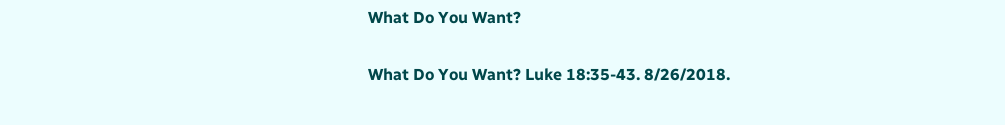What Do You Want?

What Do You Want? Luke 18:35-43. 8/26/2018.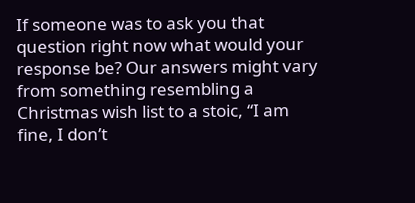If someone was to ask you that question right now what would your response be? Our answers might vary from something resembling a Christmas wish list to a stoic, “I am fine, I don’t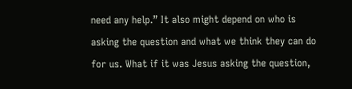need any help.” It also might depend on who is asking the question and what we think they can do for us. What if it was Jesus asking the question,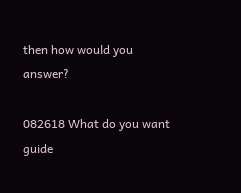then how would you answer?

082618 What do you want guide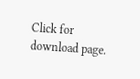Click for download page.